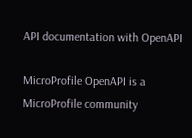API documentation with OpenAPI

MicroProfile OpenAPI is a MicroProfile community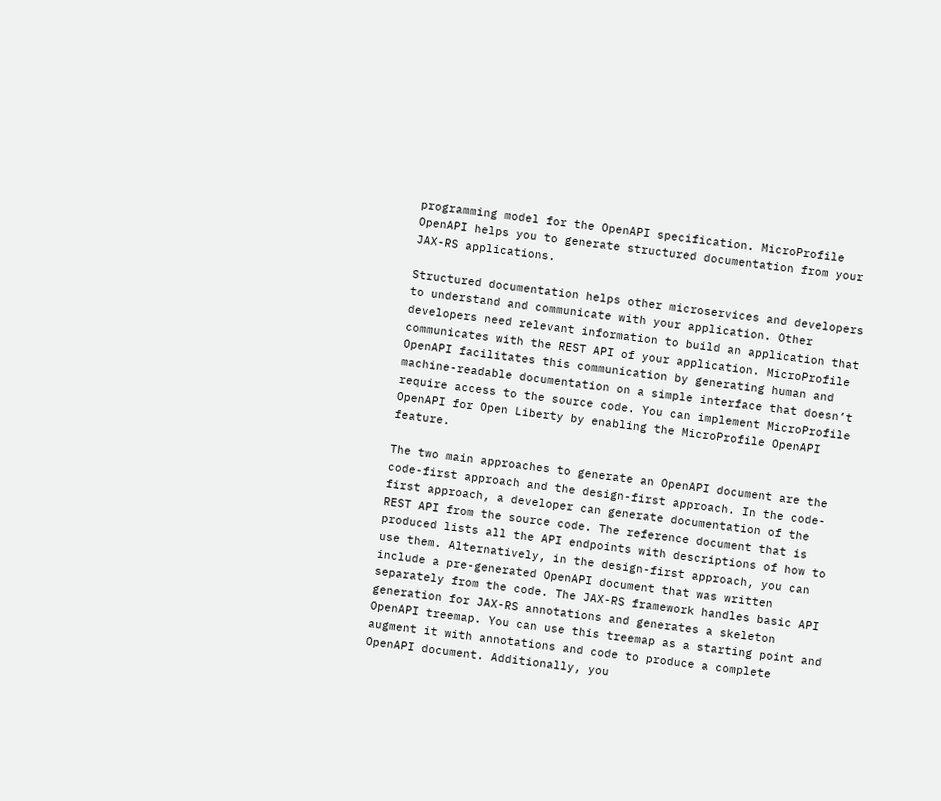programming model for the OpenAPI specification. MicroProfile OpenAPI helps you to generate structured documentation from your JAX-RS applications.

Structured documentation helps other microservices and developers to understand and communicate with your application. Other developers need relevant information to build an application that communicates with the REST API of your application. MicroProfile OpenAPI facilitates this communication by generating human and machine-readable documentation on a simple interface that doesn’t require access to the source code. You can implement MicroProfile OpenAPI for Open Liberty by enabling the MicroProfile OpenAPI feature.

The two main approaches to generate an OpenAPI document are the code-first approach and the design-first approach. In the code-first approach, a developer can generate documentation of the REST API from the source code. The reference document that is produced lists all the API endpoints with descriptions of how to use them. Alternatively, in the design-first approach, you can include a pre-generated OpenAPI document that was written separately from the code. The JAX-RS framework handles basic API generation for JAX-RS annotations and generates a skeleton OpenAPI treemap. You can use this treemap as a starting point and augment it with annotations and code to produce a complete OpenAPI document. Additionally, you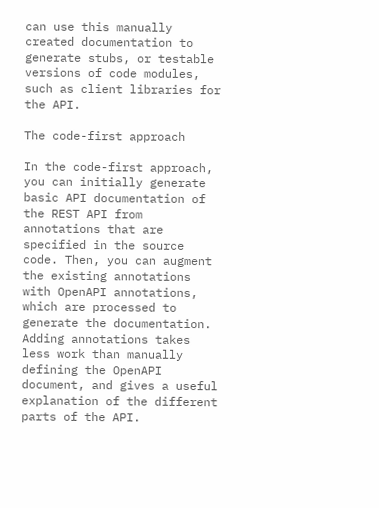can use this manually created documentation to generate stubs, or testable versions of code modules, such as client libraries for the API.

The code-first approach

In the code-first approach, you can initially generate basic API documentation of the REST API from annotations that are specified in the source code. Then, you can augment the existing annotations with OpenAPI annotations, which are processed to generate the documentation. Adding annotations takes less work than manually defining the OpenAPI document, and gives a useful explanation of the different parts of the API.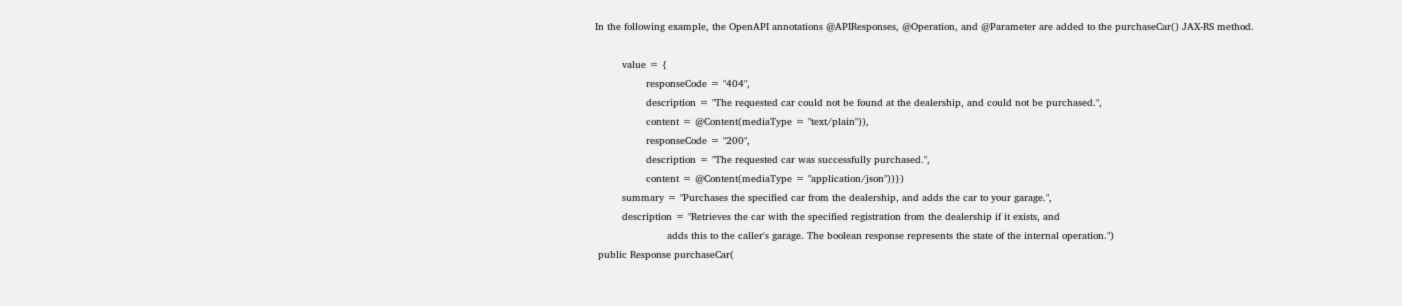In the following example, the OpenAPI annotations @APIResponses, @Operation, and @Parameter are added to the purchaseCar() JAX-RS method.

         value = {
                 responseCode = "404",
                 description = "The requested car could not be found at the dealership, and could not be purchased.",
                 content = @Content(mediaType = "text/plain")),
                 responseCode = "200",
                 description = "The requested car was successfully purchased.",
                 content = @Content(mediaType = "application/json"))})
         summary = "Purchases the specified car from the dealership, and adds the car to your garage.",
         description = "Retrieves the car with the specified registration from the dealership if it exists, and
                        adds this to the caller's garage. The boolean response represents the state of the internal operation.")
 public Response purchaseCar(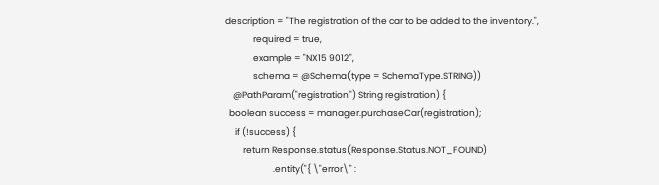description = "The registration of the car to be added to the inventory.",
              required = true,
              example = "NX15 9012",
              schema = @Schema(type = SchemaType.STRING))
    @PathParam("registration") String registration) {
  boolean success = manager.purchaseCar(registration);
     if (!success) {
         return Response.status(Response.Status.NOT_FOUND)
                        .entity("{ \"error\" :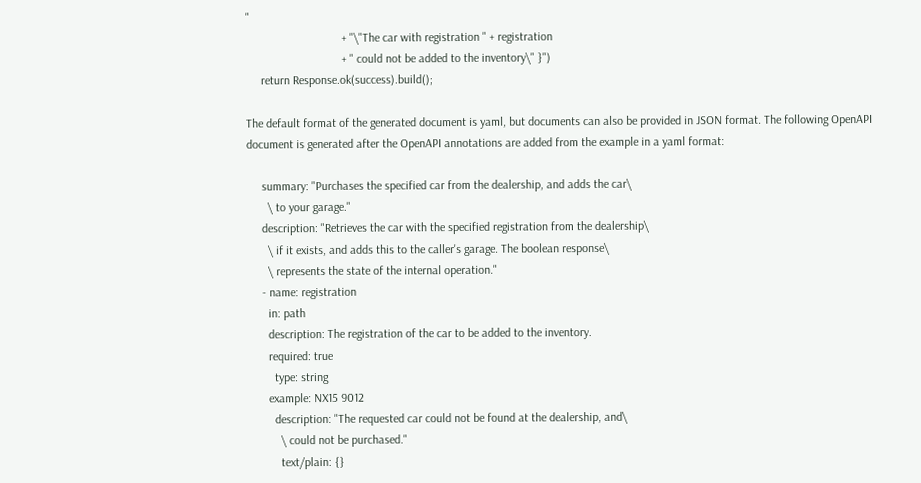"
                                + "\"The car with registration " + registration
                                + " could not be added to the inventory\" }")
     return Response.ok(success).build();

The default format of the generated document is yaml, but documents can also be provided in JSON format. The following OpenAPI document is generated after the OpenAPI annotations are added from the example in a yaml format:

     summary: "Purchases the specified car from the dealership, and adds the car\
       \ to your garage."
     description: "Retrieves the car with the specified registration from the dealership\
       \ if it exists, and adds this to the caller's garage. The boolean response\
       \ represents the state of the internal operation."
     - name: registration
       in: path
       description: The registration of the car to be added to the inventory.
       required: true
         type: string
       example: NX15 9012
         description: "The requested car could not be found at the dealership, and\
           \ could not be purchased."
           text/plain: {}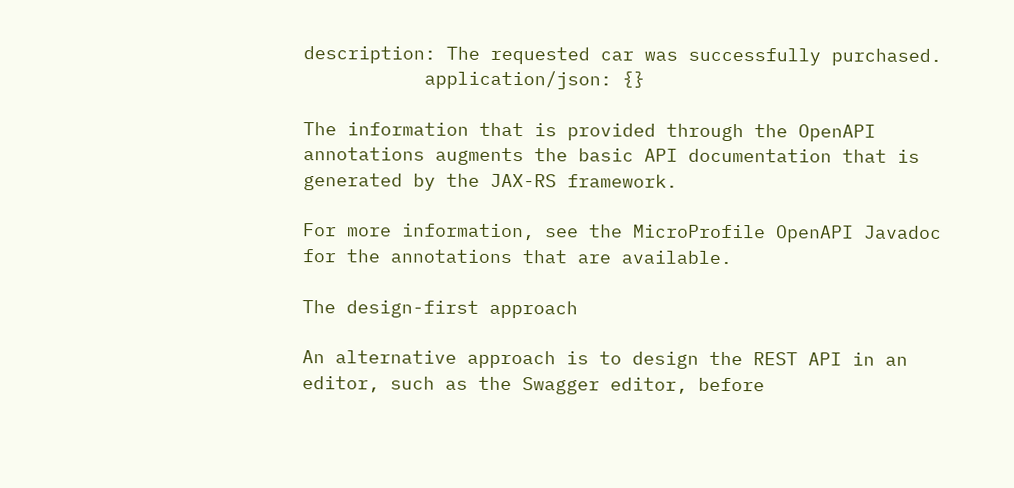description: The requested car was successfully purchased.
           application/json: {}

The information that is provided through the OpenAPI annotations augments the basic API documentation that is generated by the JAX-RS framework.

For more information, see the MicroProfile OpenAPI Javadoc for the annotations that are available.

The design-first approach

An alternative approach is to design the REST API in an editor, such as the Swagger editor, before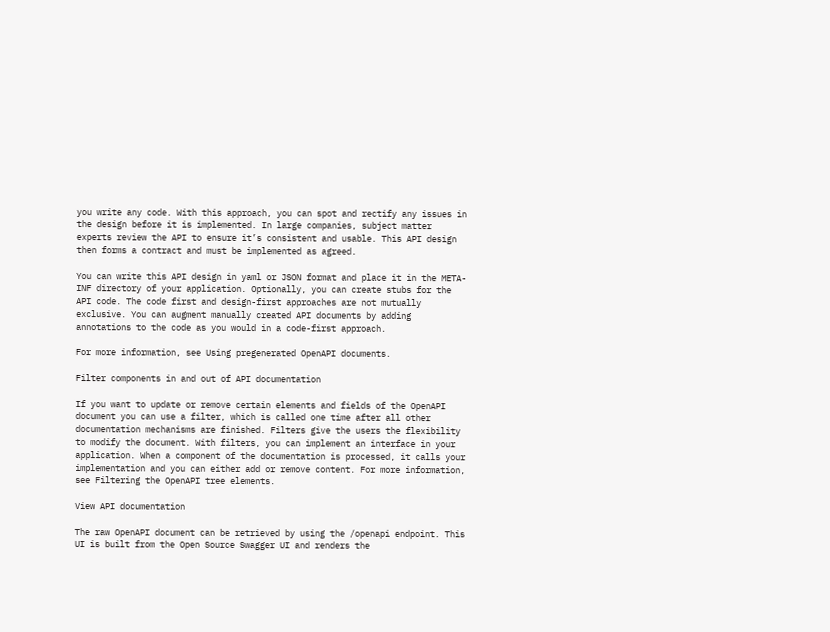you write any code. With this approach, you can spot and rectify any issues in the design before it is implemented. In large companies, subject matter experts review the API to ensure it’s consistent and usable. This API design then forms a contract and must be implemented as agreed.

You can write this API design in yaml or JSON format and place it in the META-INF directory of your application. Optionally, you can create stubs for the API code. The code first and design-first approaches are not mutually exclusive. You can augment manually created API documents by adding annotations to the code as you would in a code-first approach.

For more information, see Using pregenerated OpenAPI documents.

Filter components in and out of API documentation

If you want to update or remove certain elements and fields of the OpenAPI document you can use a filter, which is called one time after all other documentation mechanisms are finished. Filters give the users the flexibility to modify the document. With filters, you can implement an interface in your application. When a component of the documentation is processed, it calls your implementation and you can either add or remove content. For more information, see Filtering the OpenAPI tree elements.

View API documentation

The raw OpenAPI document can be retrieved by using the /openapi endpoint. This UI is built from the Open Source Swagger UI and renders the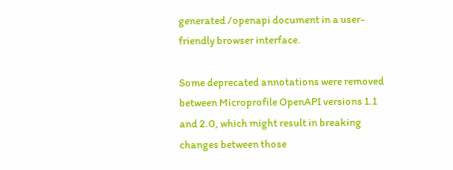generated /openapi document in a user-friendly browser interface.

Some deprecated annotations were removed between Microprofile OpenAPI versions 1.1 and 2.0, which might result in breaking changes between those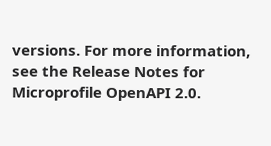versions. For more information, see the Release Notes for Microprofile OpenAPI 2.0.